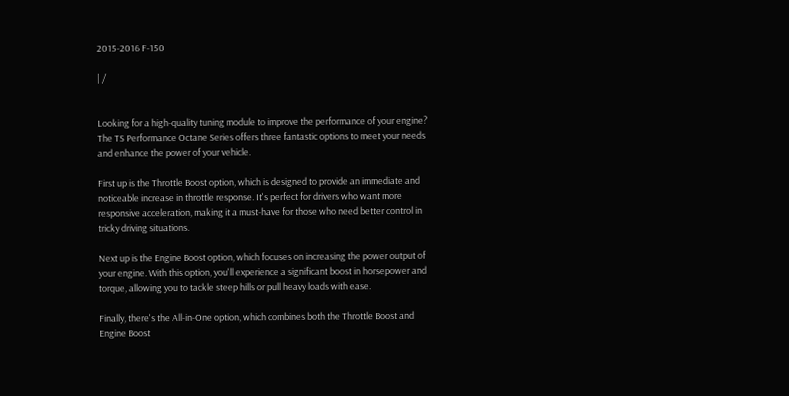2015-2016 F-150

| /


Looking for a high-quality tuning module to improve the performance of your engine? The TS Performance Octane Series offers three fantastic options to meet your needs and enhance the power of your vehicle.

First up is the Throttle Boost option, which is designed to provide an immediate and noticeable increase in throttle response. It's perfect for drivers who want more responsive acceleration, making it a must-have for those who need better control in tricky driving situations.

Next up is the Engine Boost option, which focuses on increasing the power output of your engine. With this option, you'll experience a significant boost in horsepower and torque, allowing you to tackle steep hills or pull heavy loads with ease.

Finally, there's the All-in-One option, which combines both the Throttle Boost and Engine Boost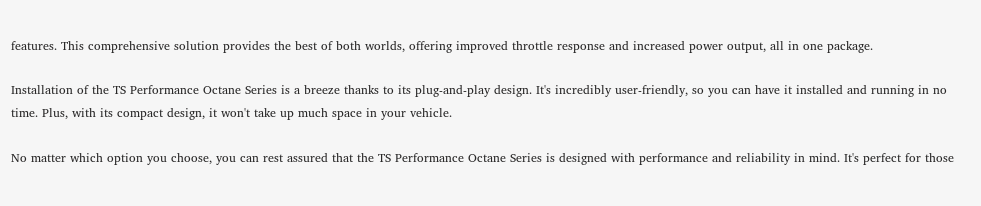features. This comprehensive solution provides the best of both worlds, offering improved throttle response and increased power output, all in one package.

Installation of the TS Performance Octane Series is a breeze thanks to its plug-and-play design. It's incredibly user-friendly, so you can have it installed and running in no time. Plus, with its compact design, it won't take up much space in your vehicle.

No matter which option you choose, you can rest assured that the TS Performance Octane Series is designed with performance and reliability in mind. It's perfect for those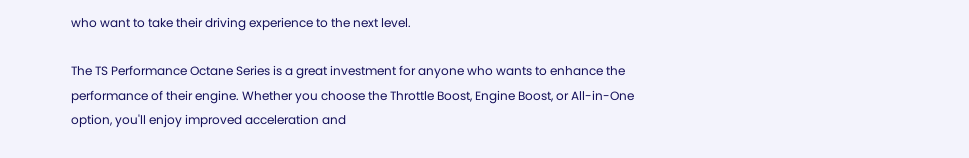who want to take their driving experience to the next level.

The TS Performance Octane Series is a great investment for anyone who wants to enhance the performance of their engine. Whether you choose the Throttle Boost, Engine Boost, or All-in-One option, you'll enjoy improved acceleration and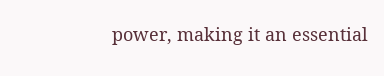power, making it an essential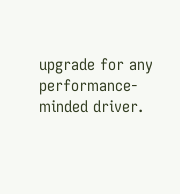upgrade for any performance-minded driver.